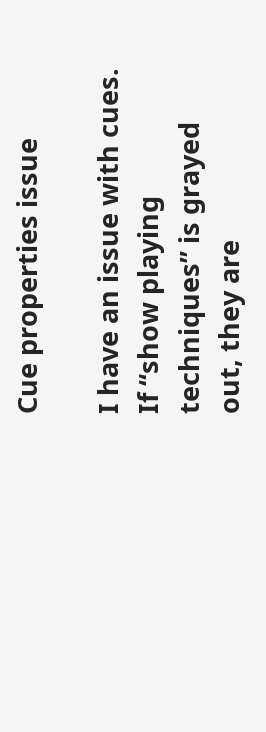Cue properties issue

I have an issue with cues.
If “show playing techniques” is grayed out, they are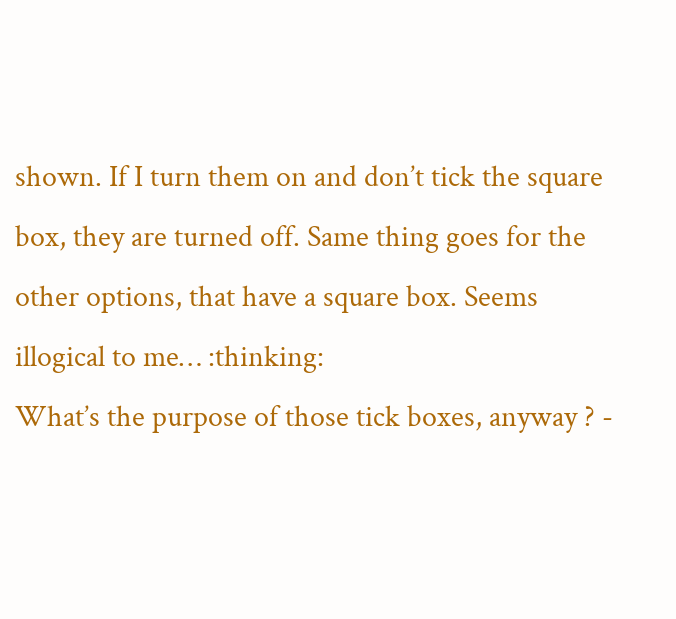shown. If I turn them on and don’t tick the square box, they are turned off. Same thing goes for the other options, that have a square box. Seems illogical to me… :thinking:
What’s the purpose of those tick boxes, anyway ? -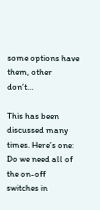some options have them, other don’t…

This has been discussed many times. Here’s one: Do we need all of the on-off switches in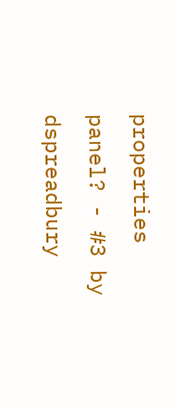properties panel? - #3 by dspreadbury